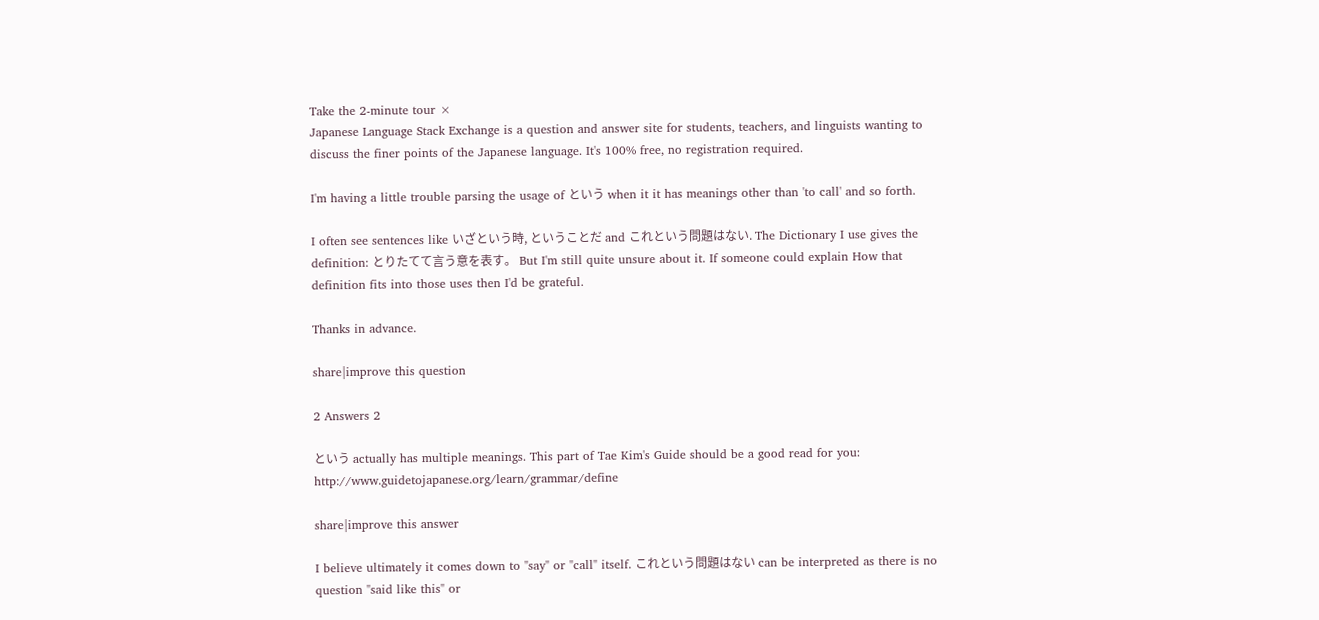Take the 2-minute tour ×
Japanese Language Stack Exchange is a question and answer site for students, teachers, and linguists wanting to discuss the finer points of the Japanese language. It's 100% free, no registration required.

I'm having a little trouble parsing the usage of という when it it has meanings other than 'to call' and so forth.

I often see sentences like いざという時, ということだ and これという問題はない. The Dictionary I use gives the definition: とりたてて言う意を表す。 But I'm still quite unsure about it. If someone could explain How that definition fits into those uses then I'd be grateful.

Thanks in advance.

share|improve this question

2 Answers 2

という actually has multiple meanings. This part of Tae Kim's Guide should be a good read for you: http://www.guidetojapanese.org/learn/grammar/define

share|improve this answer

I believe ultimately it comes down to "say" or "call" itself. これという問題はない can be interpreted as there is no question "said like this" or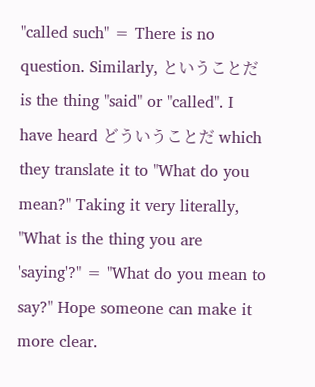"called such" = There is no question. Similarly, ということだ is the thing "said" or "called". I have heard どういうことだ which they translate it to "What do you mean?" Taking it very literally, "What is the thing you are 'saying'?" = "What do you mean to say?" Hope someone can make it more clear.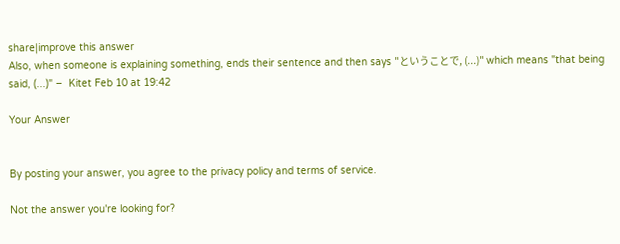share|improve this answer
Also, when someone is explaining something, ends their sentence and then says "ということで, (...)" which means "that being said, (...)" –  Kitet Feb 10 at 19:42

Your Answer


By posting your answer, you agree to the privacy policy and terms of service.

Not the answer you're looking for?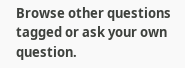Browse other questions tagged or ask your own question.